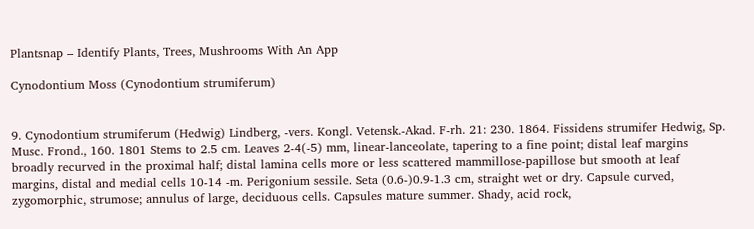Plantsnap – Identify Plants, Trees, Mushrooms With An App

Cynodontium Moss (Cynodontium strumiferum)


9. Cynodontium strumiferum (Hedwig) Lindberg, -vers. Kongl. Vetensk.-Akad. F-rh. 21: 230. 1864. Fissidens strumifer Hedwig, Sp. Musc. Frond., 160. 1801 Stems to 2.5 cm. Leaves 2-4(-5) mm, linear-lanceolate, tapering to a fine point; distal leaf margins broadly recurved in the proximal half; distal lamina cells more or less scattered mammillose-papillose but smooth at leaf margins, distal and medial cells 10-14 -m. Perigonium sessile. Seta (0.6-)0.9-1.3 cm, straight wet or dry. Capsule curved, zygomorphic, strumose; annulus of large, deciduous cells. Capsules mature summer. Shady, acid rock,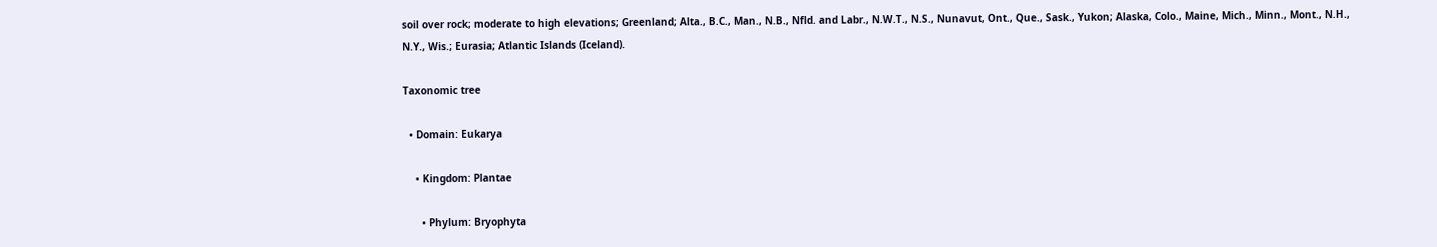soil over rock; moderate to high elevations; Greenland; Alta., B.C., Man., N.B., Nfld. and Labr., N.W.T., N.S., Nunavut, Ont., Que., Sask., Yukon; Alaska, Colo., Maine, Mich., Minn., Mont., N.H., N.Y., Wis.; Eurasia; Atlantic Islands (Iceland).

Taxonomic tree

  • Domain: Eukarya

    • Kingdom: Plantae

      • Phylum: Bryophyta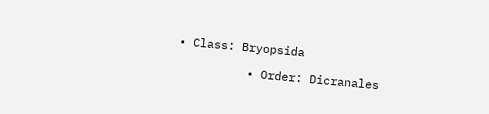• Class: Bryopsida

          • Order: Dicranales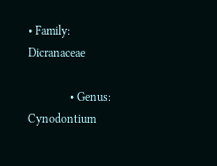• Family: Dicranaceae

              • Genus: Cynodontium